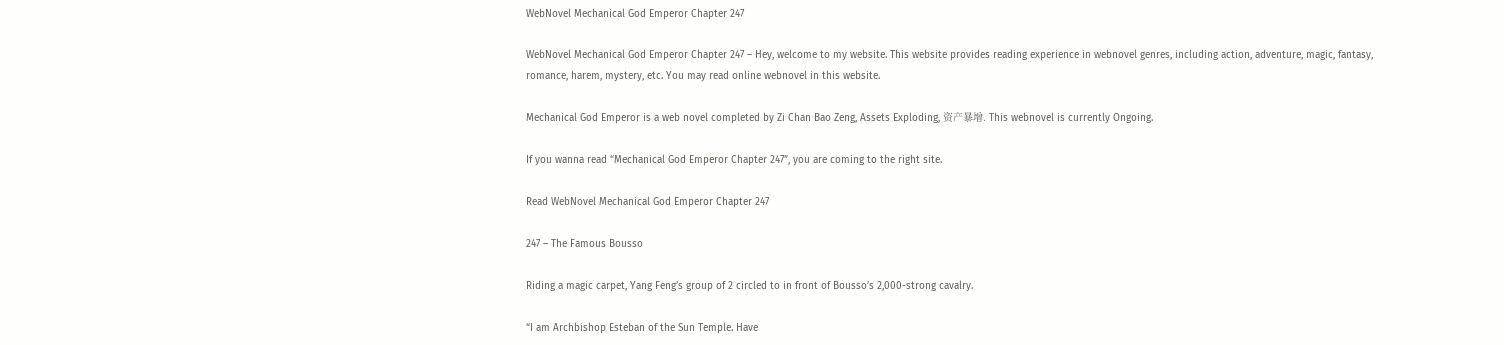WebNovel Mechanical God Emperor Chapter 247

WebNovel Mechanical God Emperor Chapter 247 – Hey, welcome to my website. This website provides reading experience in webnovel genres, including action, adventure, magic, fantasy, romance, harem, mystery, etc. You may read online webnovel in this website.

Mechanical God Emperor is a web novel completed by Zi Chan Bao Zeng, Assets Exploding, 资产暴增. This webnovel is currently Ongoing.

If you wanna read “Mechanical God Emperor Chapter 247”, you are coming to the right site.

Read WebNovel Mechanical God Emperor Chapter 247

247 – The Famous Bousso

Riding a magic carpet, Yang Feng’s group of 2 circled to in front of Bousso’s 2,000-strong cavalry.

“I am Archbishop Esteban of the Sun Temple. Have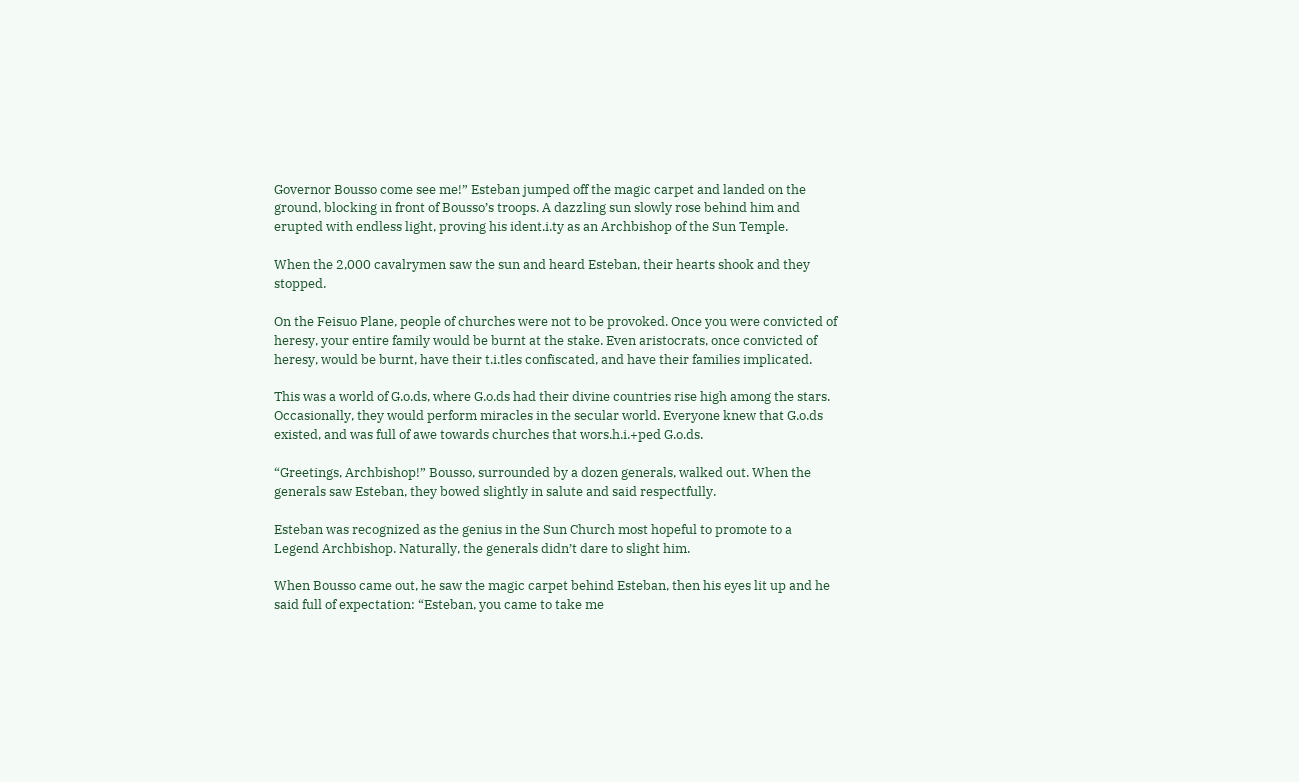Governor Bousso come see me!” Esteban jumped off the magic carpet and landed on the ground, blocking in front of Bousso’s troops. A dazzling sun slowly rose behind him and erupted with endless light, proving his ident.i.ty as an Archbishop of the Sun Temple.

When the 2,000 cavalrymen saw the sun and heard Esteban, their hearts shook and they stopped.

On the Feisuo Plane, people of churches were not to be provoked. Once you were convicted of heresy, your entire family would be burnt at the stake. Even aristocrats, once convicted of heresy, would be burnt, have their t.i.tles confiscated, and have their families implicated.

This was a world of G.o.ds, where G.o.ds had their divine countries rise high among the stars. Occasionally, they would perform miracles in the secular world. Everyone knew that G.o.ds existed, and was full of awe towards churches that wors.h.i.+ped G.o.ds.

“Greetings, Archbishop!” Bousso, surrounded by a dozen generals, walked out. When the generals saw Esteban, they bowed slightly in salute and said respectfully.

Esteban was recognized as the genius in the Sun Church most hopeful to promote to a Legend Archbishop. Naturally, the generals didn’t dare to slight him.

When Bousso came out, he saw the magic carpet behind Esteban, then his eyes lit up and he said full of expectation: “Esteban, you came to take me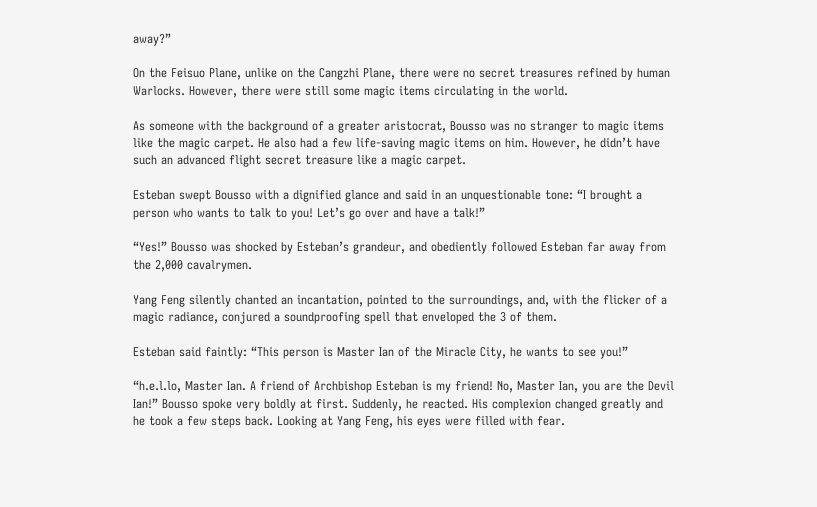away?”

On the Feisuo Plane, unlike on the Cangzhi Plane, there were no secret treasures refined by human Warlocks. However, there were still some magic items circulating in the world.

As someone with the background of a greater aristocrat, Bousso was no stranger to magic items like the magic carpet. He also had a few life-saving magic items on him. However, he didn’t have such an advanced flight secret treasure like a magic carpet.

Esteban swept Bousso with a dignified glance and said in an unquestionable tone: “I brought a person who wants to talk to you! Let’s go over and have a talk!”

“Yes!” Bousso was shocked by Esteban’s grandeur, and obediently followed Esteban far away from the 2,000 cavalrymen.

Yang Feng silently chanted an incantation, pointed to the surroundings, and, with the flicker of a magic radiance, conjured a soundproofing spell that enveloped the 3 of them.

Esteban said faintly: “This person is Master Ian of the Miracle City, he wants to see you!”

“h.e.l.lo, Master Ian. A friend of Archbishop Esteban is my friend! No, Master Ian, you are the Devil Ian!” Bousso spoke very boldly at first. Suddenly, he reacted. His complexion changed greatly and he took a few steps back. Looking at Yang Feng, his eyes were filled with fear.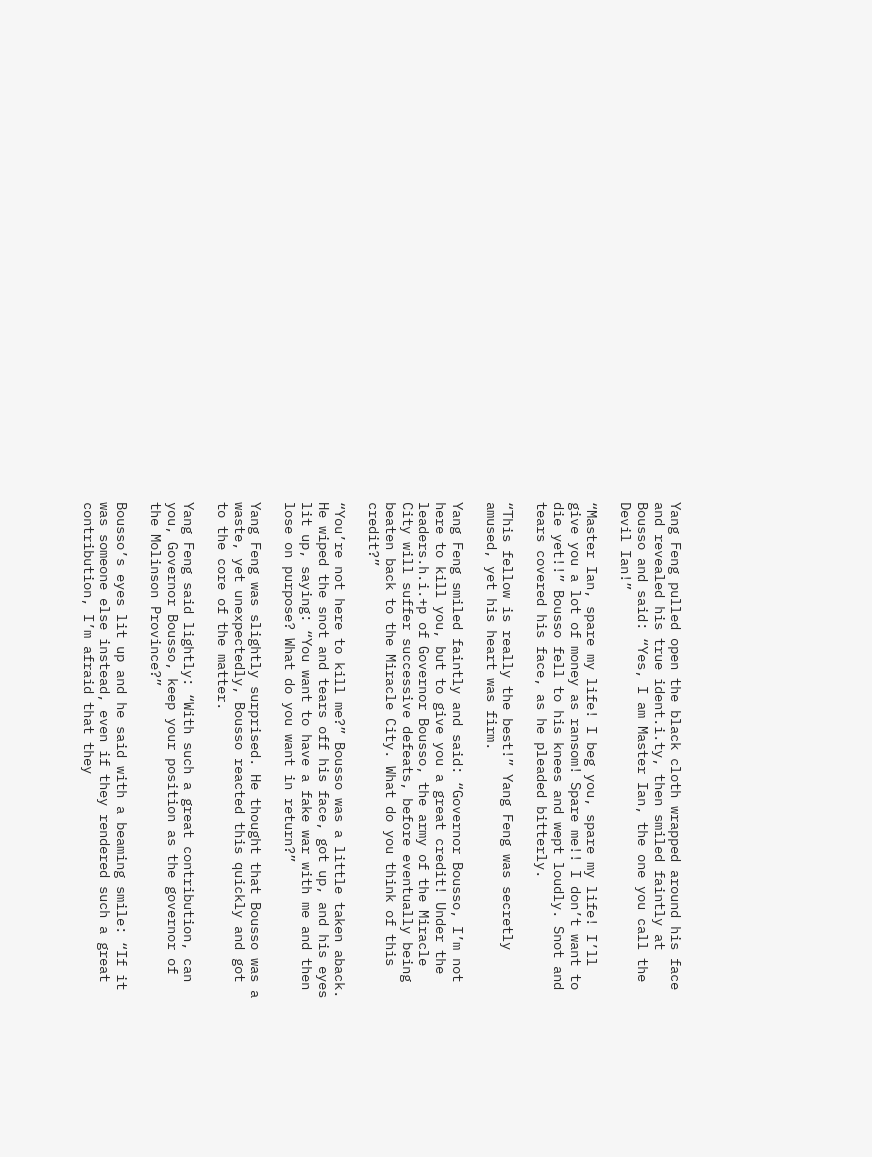Yang Feng pulled open the black cloth wrapped around his face and revealed his true ident.i.ty, then smiled faintly at Bousso and said: “Yes, I am Master Ian, the one you call the Devil Ian!”

“Master Ian, spare my life! I beg you, spare my life! I’ll give you a lot of money as ransom! Spare me!! I don’t want to die yet!!” Bousso fell to his knees and wept loudly. Snot and tears covered his face, as he pleaded bitterly.

“This fellow is really the best!” Yang Feng was secretly amused, yet his heart was firm.

Yang Feng smiled faintly and said: “Governor Bousso, I’m not here to kill you, but to give you a great credit! Under the leaders.h.i.+p of Governor Bousso, the army of the Miracle City will suffer successive defeats, before eventually being beaten back to the Miracle City. What do you think of this credit?”

“You’re not here to kill me?” Bousso was a little taken aback. He wiped the snot and tears off his face, got up, and his eyes lit up, saying: “You want to have a fake war with me and then lose on purpose? What do you want in return?”

Yang Feng was slightly surprised. He thought that Bousso was a waste, yet unexpectedly, Bousso reacted this quickly and got to the core of the matter.

Yang Feng said lightly: “With such a great contribution, can you, Governor Bousso, keep your position as the governor of the Molinson Province?”

Bousso’s eyes lit up and he said with a beaming smile: “If it was someone else instead, even if they rendered such a great contribution, I’m afraid that they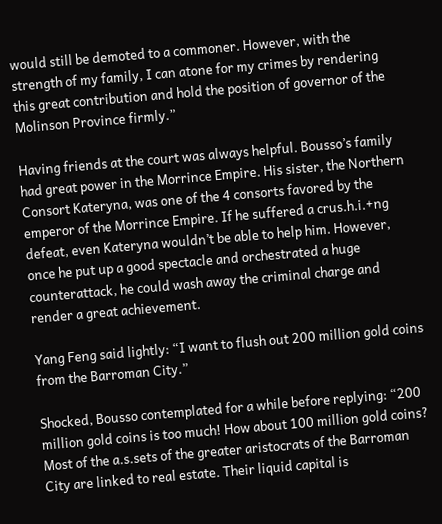would still be demoted to a commoner. However, with the strength of my family, I can atone for my crimes by rendering this great contribution and hold the position of governor of the Molinson Province firmly.”

Having friends at the court was always helpful. Bousso’s family had great power in the Morrince Empire. His sister, the Northern Consort Kateryna, was one of the 4 consorts favored by the emperor of the Morrince Empire. If he suffered a crus.h.i.+ng defeat, even Kateryna wouldn’t be able to help him. However, once he put up a good spectacle and orchestrated a huge counterattack, he could wash away the criminal charge and render a great achievement.

Yang Feng said lightly: “I want to flush out 200 million gold coins from the Barroman City.”

Shocked, Bousso contemplated for a while before replying: “200 million gold coins is too much! How about 100 million gold coins? Most of the a.s.sets of the greater aristocrats of the Barroman City are linked to real estate. Their liquid capital is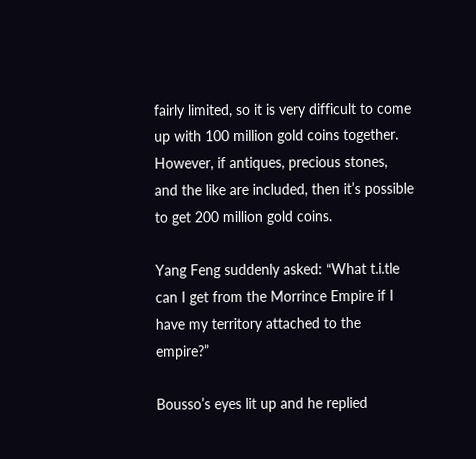fairly limited, so it is very difficult to come up with 100 million gold coins together. However, if antiques, precious stones, and the like are included, then it’s possible to get 200 million gold coins.

Yang Feng suddenly asked: “What t.i.tle can I get from the Morrince Empire if I have my territory attached to the empire?”

Bousso’s eyes lit up and he replied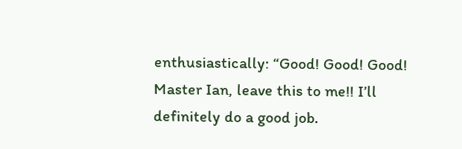enthusiastically: “Good! Good! Good! Master Ian, leave this to me!! I’ll definitely do a good job.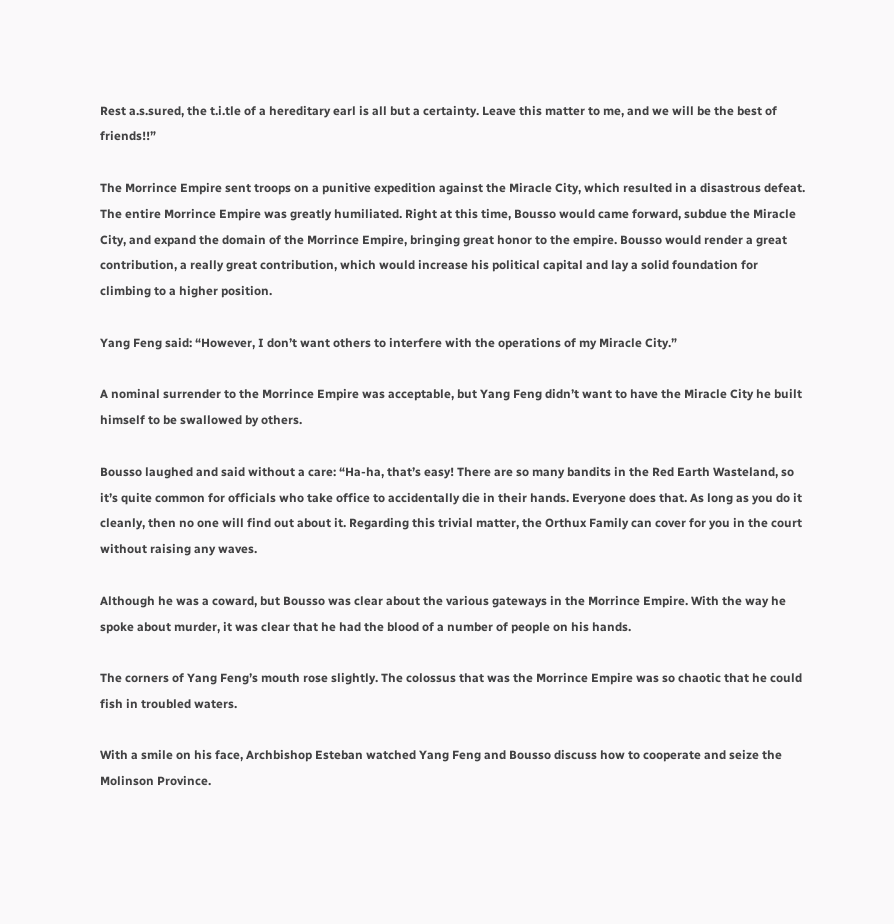Rest a.s.sured, the t.i.tle of a hereditary earl is all but a certainty. Leave this matter to me, and we will be the best of friends!!”

The Morrince Empire sent troops on a punitive expedition against the Miracle City, which resulted in a disastrous defeat. The entire Morrince Empire was greatly humiliated. Right at this time, Bousso would came forward, subdue the Miracle City, and expand the domain of the Morrince Empire, bringing great honor to the empire. Bousso would render a great contribution, a really great contribution, which would increase his political capital and lay a solid foundation for climbing to a higher position.

Yang Feng said: “However, I don’t want others to interfere with the operations of my Miracle City.”

A nominal surrender to the Morrince Empire was acceptable, but Yang Feng didn’t want to have the Miracle City he built himself to be swallowed by others.

Bousso laughed and said without a care: “Ha-ha, that’s easy! There are so many bandits in the Red Earth Wasteland, so it’s quite common for officials who take office to accidentally die in their hands. Everyone does that. As long as you do it cleanly, then no one will find out about it. Regarding this trivial matter, the Orthux Family can cover for you in the court without raising any waves.

Although he was a coward, but Bousso was clear about the various gateways in the Morrince Empire. With the way he spoke about murder, it was clear that he had the blood of a number of people on his hands.

The corners of Yang Feng’s mouth rose slightly. The colossus that was the Morrince Empire was so chaotic that he could fish in troubled waters.

With a smile on his face, Archbishop Esteban watched Yang Feng and Bousso discuss how to cooperate and seize the Molinson Province.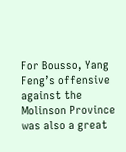For Bousso, Yang Feng’s offensive against the Molinson Province was also a great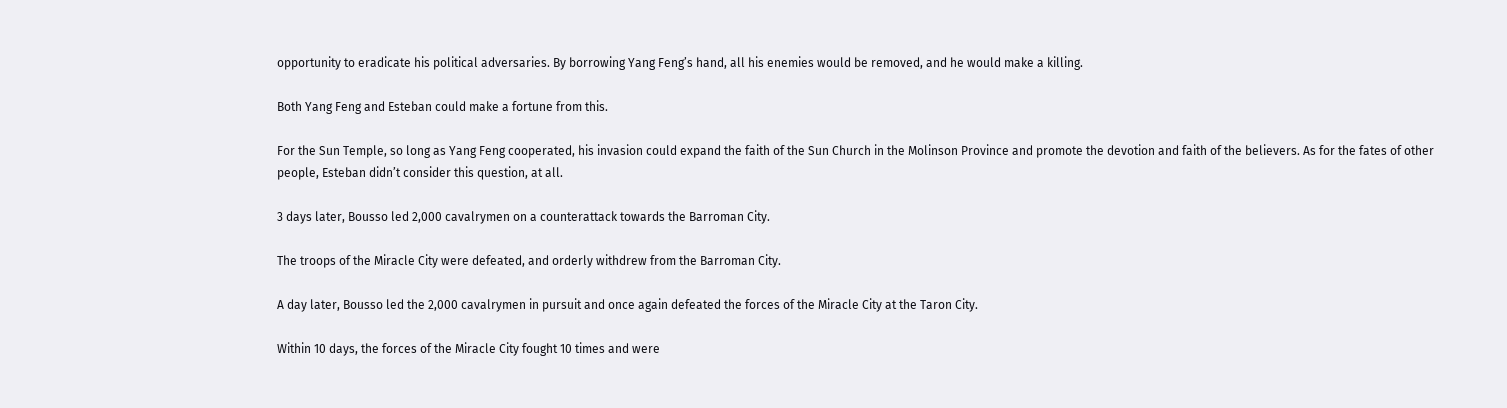opportunity to eradicate his political adversaries. By borrowing Yang Feng’s hand, all his enemies would be removed, and he would make a killing.

Both Yang Feng and Esteban could make a fortune from this.

For the Sun Temple, so long as Yang Feng cooperated, his invasion could expand the faith of the Sun Church in the Molinson Province and promote the devotion and faith of the believers. As for the fates of other people, Esteban didn’t consider this question, at all.

3 days later, Bousso led 2,000 cavalrymen on a counterattack towards the Barroman City.

The troops of the Miracle City were defeated, and orderly withdrew from the Barroman City.

A day later, Bousso led the 2,000 cavalrymen in pursuit and once again defeated the forces of the Miracle City at the Taron City.

Within 10 days, the forces of the Miracle City fought 10 times and were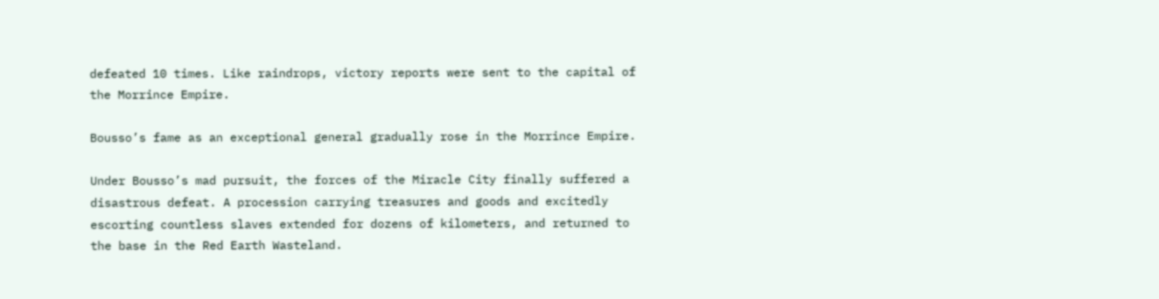defeated 10 times. Like raindrops, victory reports were sent to the capital of the Morrince Empire.

Bousso’s fame as an exceptional general gradually rose in the Morrince Empire.

Under Bousso’s mad pursuit, the forces of the Miracle City finally suffered a disastrous defeat. A procession carrying treasures and goods and excitedly escorting countless slaves extended for dozens of kilometers, and returned to the base in the Red Earth Wasteland.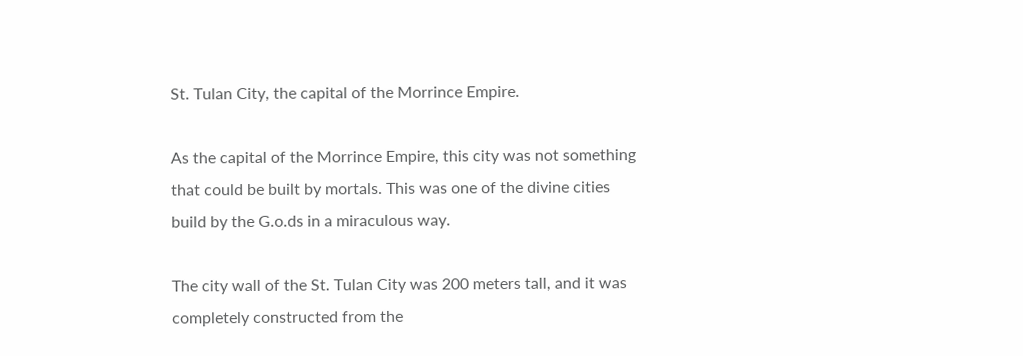St. Tulan City, the capital of the Morrince Empire.

As the capital of the Morrince Empire, this city was not something that could be built by mortals. This was one of the divine cities build by the G.o.ds in a miraculous way.

The city wall of the St. Tulan City was 200 meters tall, and it was completely constructed from the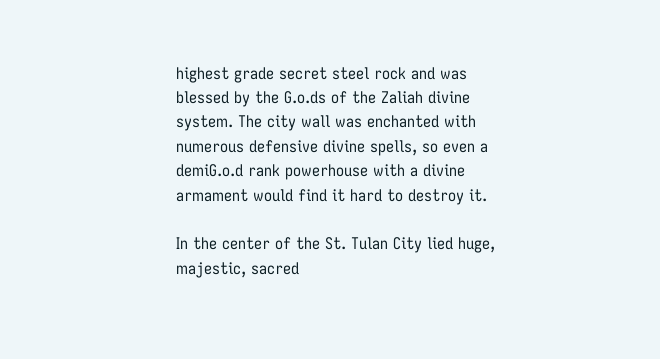highest grade secret steel rock and was blessed by the G.o.ds of the Zaliah divine system. The city wall was enchanted with numerous defensive divine spells, so even a demiG.o.d rank powerhouse with a divine armament would find it hard to destroy it.

In the center of the St. Tulan City lied huge, majestic, sacred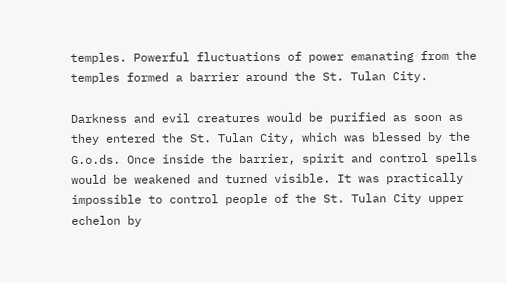temples. Powerful fluctuations of power emanating from the temples formed a barrier around the St. Tulan City.

Darkness and evil creatures would be purified as soon as they entered the St. Tulan City, which was blessed by the G.o.ds. Once inside the barrier, spirit and control spells would be weakened and turned visible. It was practically impossible to control people of the St. Tulan City upper echelon by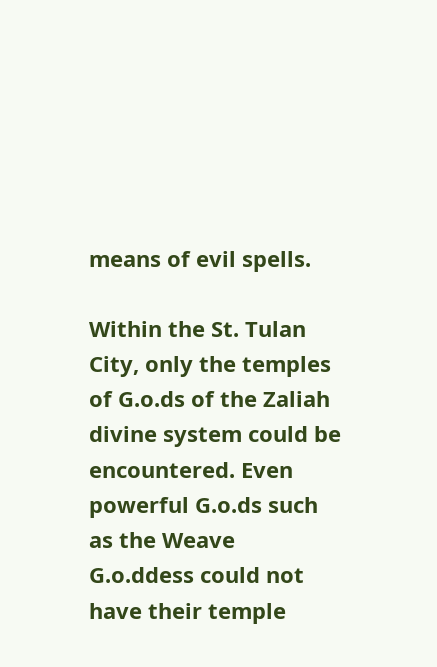means of evil spells.

Within the St. Tulan City, only the temples of G.o.ds of the Zaliah divine system could be encountered. Even powerful G.o.ds such as the Weave G.o.ddess could not have their temple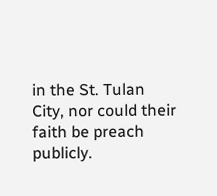in the St. Tulan City, nor could their faith be preach publicly.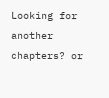Looking for another chapters? or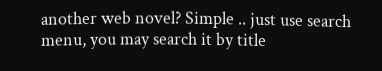another web novel? Simple .. just use search menu, you may search it by title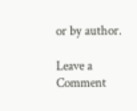or by author.

Leave a Comment